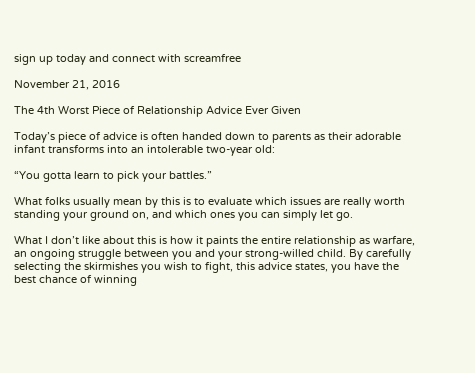sign up today and connect with screamfree

November 21, 2016

The 4th Worst Piece of Relationship Advice Ever Given

Today’s piece of advice is often handed down to parents as their adorable infant transforms into an intolerable two-year old:

“You gotta learn to pick your battles.”

What folks usually mean by this is to evaluate which issues are really worth standing your ground on, and which ones you can simply let go.

What I don’t like about this is how it paints the entire relationship as warfare, an ongoing struggle between you and your strong-willed child. By carefully selecting the skirmishes you wish to fight, this advice states, you have the best chance of winning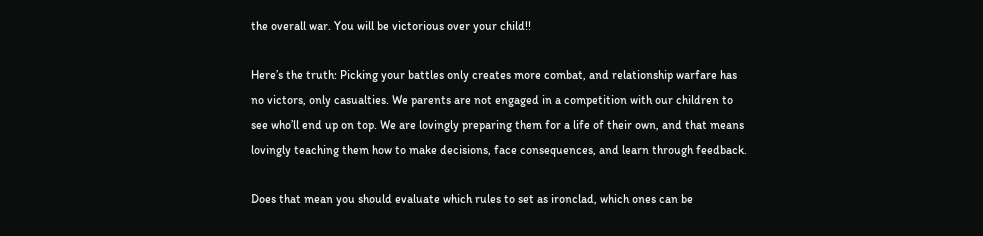the overall war. You will be victorious over your child!!

Here’s the truth: Picking your battles only creates more combat, and relationship warfare has no victors, only casualties. We parents are not engaged in a competition with our children to see who’ll end up on top. We are lovingly preparing them for a life of their own, and that means lovingly teaching them how to make decisions, face consequences, and learn through feedback.

Does that mean you should evaluate which rules to set as ironclad, which ones can be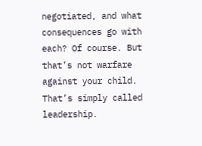negotiated, and what consequences go with each? Of course. But that’s not warfare against your child. That’s simply called leadership.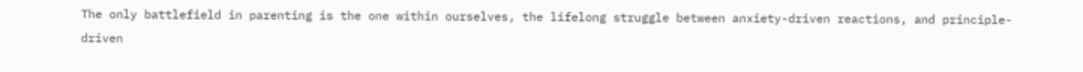The only battlefield in parenting is the one within ourselves, the lifelong struggle between anxiety-driven reactions, and principle-driven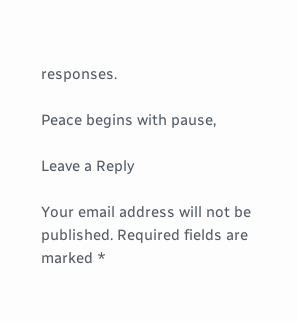responses.

Peace begins with pause,

Leave a Reply

Your email address will not be published. Required fields are marked *